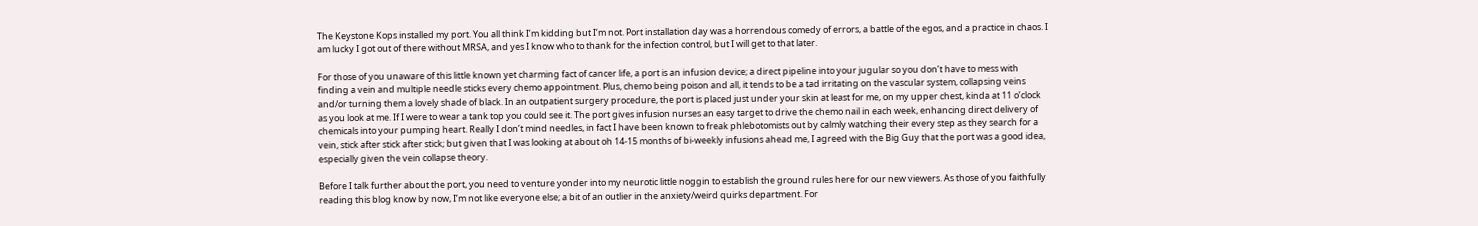The Keystone Kops installed my port. You all think I’m kidding but I’m not. Port installation day was a horrendous comedy of errors, a battle of the egos, and a practice in chaos. I am lucky I got out of there without MRSA, and yes I know who to thank for the infection control, but I will get to that later.

For those of you unaware of this little known yet charming fact of cancer life, a port is an infusion device; a direct pipeline into your jugular so you don’t have to mess with finding a vein and multiple needle sticks every chemo appointment. Plus, chemo being poison and all, it tends to be a tad irritating on the vascular system, collapsing veins and/or turning them a lovely shade of black. In an outpatient surgery procedure, the port is placed just under your skin at least for me, on my upper chest, kinda at 11 o’clock as you look at me. If I were to wear a tank top you could see it. The port gives infusion nurses an easy target to drive the chemo nail in each week, enhancing direct delivery of chemicals into your pumping heart. Really I don’t mind needles, in fact I have been known to freak phlebotomists out by calmly watching their every step as they search for a vein, stick after stick after stick; but given that I was looking at about oh 14-15 months of bi-weekly infusions ahead me, I agreed with the Big Guy that the port was a good idea, especially given the vein collapse theory.

Before I talk further about the port, you need to venture yonder into my neurotic little noggin to establish the ground rules here for our new viewers. As those of you faithfully reading this blog know by now, I’m not like everyone else; a bit of an outlier in the anxiety/weird quirks department. For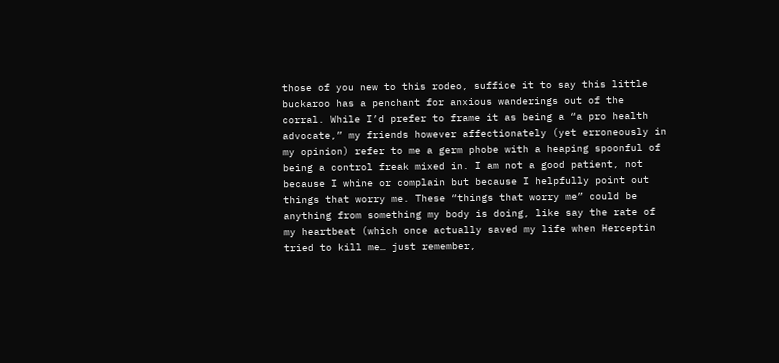those of you new to this rodeo, suffice it to say this little buckaroo has a penchant for anxious wanderings out of the corral. While I’d prefer to frame it as being a “a pro health advocate,” my friends however affectionately (yet erroneously in my opinion) refer to me a germ phobe with a heaping spoonful of being a control freak mixed in. I am not a good patient, not because I whine or complain but because I helpfully point out things that worry me. These “things that worry me” could be anything from something my body is doing, like say the rate of my heartbeat (which once actually saved my life when Herceptin tried to kill me… just remember,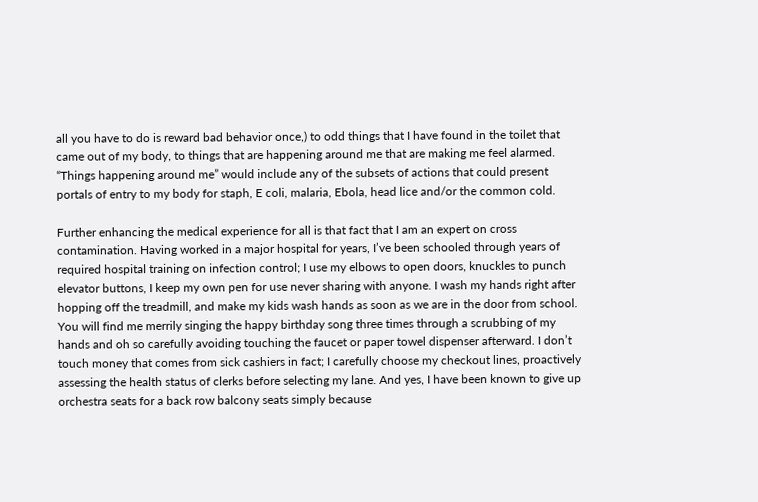all you have to do is reward bad behavior once,) to odd things that I have found in the toilet that came out of my body, to things that are happening around me that are making me feel alarmed. “Things happening around me” would include any of the subsets of actions that could present portals of entry to my body for staph, E coli, malaria, Ebola, head lice and/or the common cold.

Further enhancing the medical experience for all is that fact that I am an expert on cross contamination. Having worked in a major hospital for years, I’ve been schooled through years of required hospital training on infection control; I use my elbows to open doors, knuckles to punch elevator buttons, I keep my own pen for use never sharing with anyone. I wash my hands right after hopping off the treadmill, and make my kids wash hands as soon as we are in the door from school. You will find me merrily singing the happy birthday song three times through a scrubbing of my hands and oh so carefully avoiding touching the faucet or paper towel dispenser afterward. I don’t touch money that comes from sick cashiers in fact; I carefully choose my checkout lines, proactively assessing the health status of clerks before selecting my lane. And yes, I have been known to give up orchestra seats for a back row balcony seats simply because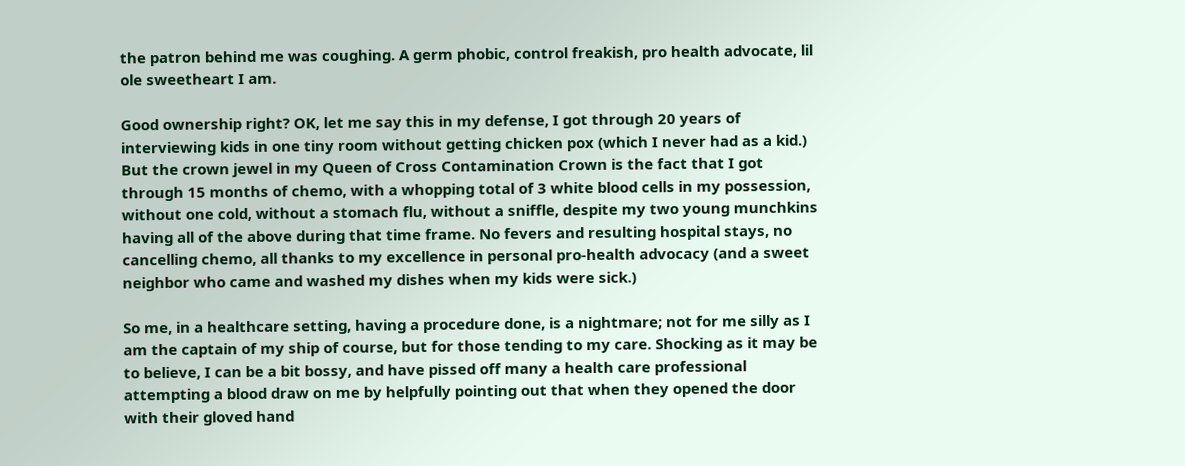the patron behind me was coughing. A germ phobic, control freakish, pro health advocate, lil ole sweetheart I am.

Good ownership right? OK, let me say this in my defense, I got through 20 years of  interviewing kids in one tiny room without getting chicken pox (which I never had as a kid.) But the crown jewel in my Queen of Cross Contamination Crown is the fact that I got through 15 months of chemo, with a whopping total of 3 white blood cells in my possession, without one cold, without a stomach flu, without a sniffle, despite my two young munchkins having all of the above during that time frame. No fevers and resulting hospital stays, no cancelling chemo, all thanks to my excellence in personal pro-health advocacy (and a sweet neighbor who came and washed my dishes when my kids were sick.)

So me, in a healthcare setting, having a procedure done, is a nightmare; not for me silly as I am the captain of my ship of course, but for those tending to my care. Shocking as it may be to believe, I can be a bit bossy, and have pissed off many a health care professional attempting a blood draw on me by helpfully pointing out that when they opened the door with their gloved hand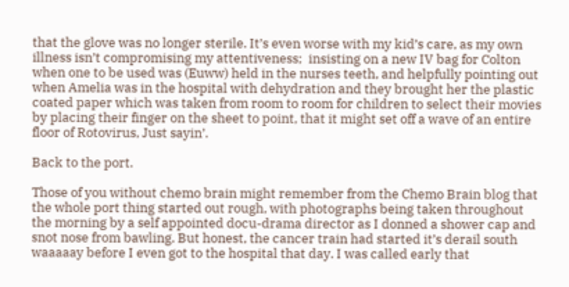that the glove was no longer sterile. It’s even worse with my kid’s care, as my own illness isn’t compromising my attentiveness;  insisting on a new IV bag for Colton when one to be used was (Euww) held in the nurses teeth, and helpfully pointing out when Amelia was in the hospital with dehydration and they brought her the plastic coated paper which was taken from room to room for children to select their movies by placing their finger on the sheet to point, that it might set off a wave of an entire floor of Rotovirus, Just sayin’.

Back to the port.

Those of you without chemo brain might remember from the Chemo Brain blog that the whole port thing started out rough, with photographs being taken throughout the morning by a self appointed docu-drama director as I donned a shower cap and snot nose from bawling. But honest, the cancer train had started it’s derail south waaaaay before I even got to the hospital that day. I was called early that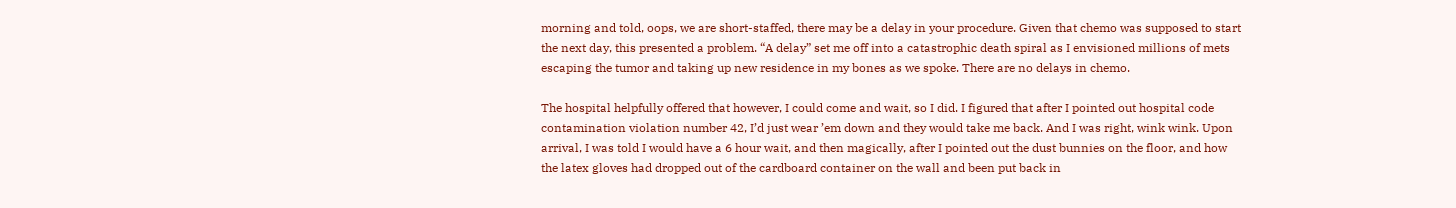morning and told, oops, we are short-staffed, there may be a delay in your procedure. Given that chemo was supposed to start the next day, this presented a problem. “A delay” set me off into a catastrophic death spiral as I envisioned millions of mets escaping the tumor and taking up new residence in my bones as we spoke. There are no delays in chemo.

The hospital helpfully offered that however, I could come and wait, so I did. I figured that after I pointed out hospital code contamination violation number 42, I’d just wear ’em down and they would take me back. And I was right, wink wink. Upon arrival, I was told I would have a 6 hour wait, and then magically, after I pointed out the dust bunnies on the floor, and how the latex gloves had dropped out of the cardboard container on the wall and been put back in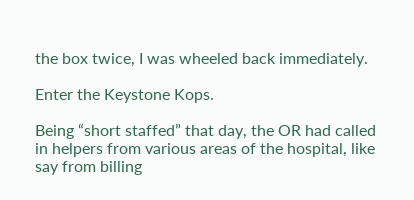the box twice, I was wheeled back immediately.

Enter the Keystone Kops.

Being “short staffed” that day, the OR had called in helpers from various areas of the hospital, like say from billing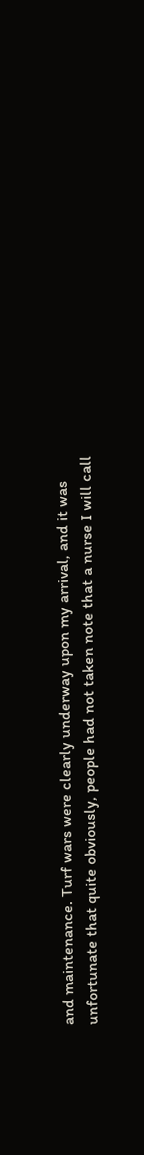and maintenance. Turf wars were clearly underway upon my arrival, and it was unfortunate that quite obviously, people had not taken note that a nurse I will call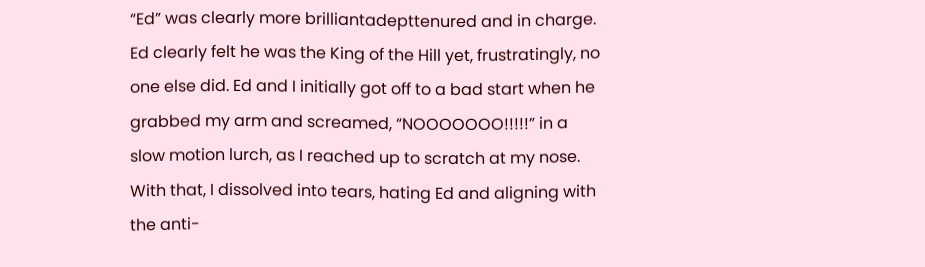“Ed” was clearly more brilliantadepttenured and in charge. Ed clearly felt he was the King of the Hill yet, frustratingly, no one else did. Ed and I initially got off to a bad start when he grabbed my arm and screamed, “NOOOOOOO!!!!!” in a slow motion lurch, as I reached up to scratch at my nose. With that, I dissolved into tears, hating Ed and aligning with the anti-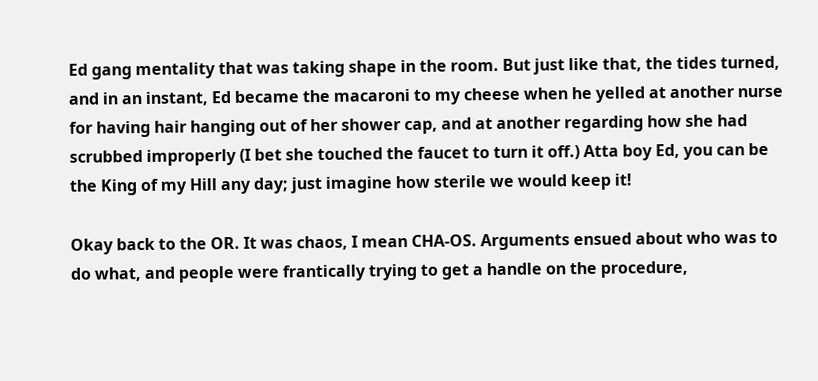Ed gang mentality that was taking shape in the room. But just like that, the tides turned, and in an instant, Ed became the macaroni to my cheese when he yelled at another nurse for having hair hanging out of her shower cap, and at another regarding how she had scrubbed improperly (I bet she touched the faucet to turn it off.) Atta boy Ed, you can be the King of my Hill any day; just imagine how sterile we would keep it!

Okay back to the OR. It was chaos, I mean CHA-OS. Arguments ensued about who was to do what, and people were frantically trying to get a handle on the procedure,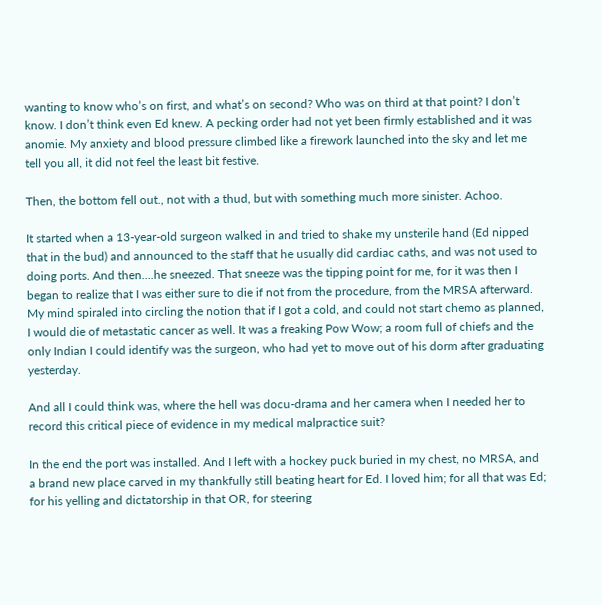wanting to know who’s on first, and what’s on second? Who was on third at that point? I don’t know. I don’t think even Ed knew. A pecking order had not yet been firmly established and it was anomie. My anxiety and blood pressure climbed like a firework launched into the sky and let me tell you all, it did not feel the least bit festive.

Then, the bottom fell out., not with a thud, but with something much more sinister. Achoo.

It started when a 13-year-old surgeon walked in and tried to shake my unsterile hand (Ed nipped that in the bud) and announced to the staff that he usually did cardiac caths, and was not used to doing ports. And then….he sneezed. That sneeze was the tipping point for me, for it was then I began to realize that I was either sure to die if not from the procedure, from the MRSA afterward. My mind spiraled into circling the notion that if I got a cold, and could not start chemo as planned, I would die of metastatic cancer as well. It was a freaking Pow Wow; a room full of chiefs and the only Indian I could identify was the surgeon, who had yet to move out of his dorm after graduating yesterday.

And all I could think was, where the hell was docu-drama and her camera when I needed her to record this critical piece of evidence in my medical malpractice suit?

In the end the port was installed. And I left with a hockey puck buried in my chest, no MRSA, and a brand new place carved in my thankfully still beating heart for Ed. I loved him; for all that was Ed; for his yelling and dictatorship in that OR, for steering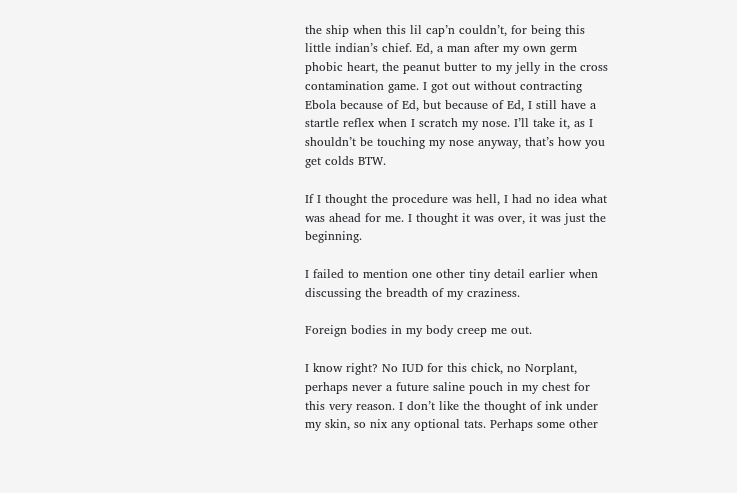the ship when this lil cap’n couldn’t, for being this little indian’s chief. Ed, a man after my own germ phobic heart, the peanut butter to my jelly in the cross contamination game. I got out without contracting Ebola because of Ed, but because of Ed, I still have a startle reflex when I scratch my nose. I’ll take it, as I shouldn’t be touching my nose anyway, that’s how you get colds BTW.

If I thought the procedure was hell, I had no idea what was ahead for me. I thought it was over, it was just the beginning.

I failed to mention one other tiny detail earlier when discussing the breadth of my craziness.

Foreign bodies in my body creep me out.

I know right? No IUD for this chick, no Norplant, perhaps never a future saline pouch in my chest for this very reason. I don’t like the thought of ink under my skin, so nix any optional tats. Perhaps some other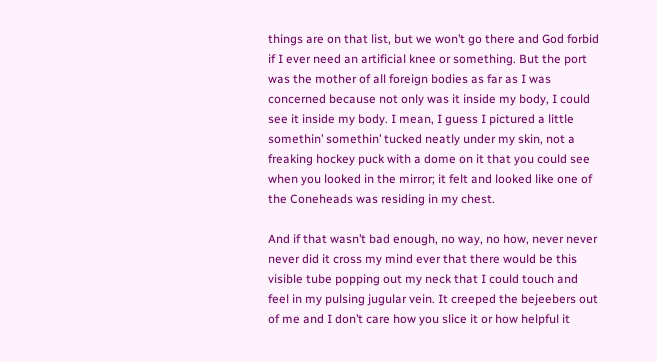things are on that list, but we won’t go there and God forbid if I ever need an artificial knee or something. But the port was the mother of all foreign bodies as far as I was concerned because not only was it inside my body, I could see it inside my body. I mean, I guess I pictured a little somethin’ somethin’ tucked neatly under my skin, not a freaking hockey puck with a dome on it that you could see when you looked in the mirror; it felt and looked like one of the Coneheads was residing in my chest.

And if that wasn’t bad enough, no way, no how, never never never did it cross my mind ever that there would be this visible tube popping out my neck that I could touch and feel in my pulsing jugular vein. It creeped the bejeebers out of me and I don’t care how you slice it or how helpful it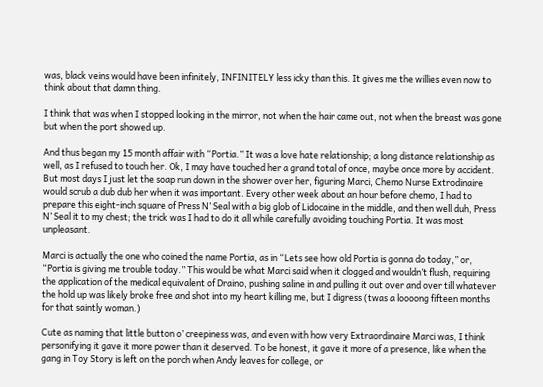was, black veins would have been infinitely, INFINITELY less icky than this. It gives me the willies even now to think about that damn thing.

I think that was when I stopped looking in the mirror, not when the hair came out, not when the breast was gone but when the port showed up.

And thus began my 15 month affair with “Portia.” It was a love hate relationship; a long distance relationship as well, as I refused to touch her. Ok, I may have touched her a grand total of once, maybe once more by accident. But most days I just let the soap run down in the shower over her, figuring Marci, Chemo Nurse Extrodinaire would scrub a dub dub her when it was important. Every other week about an hour before chemo, I had to prepare this eight-inch square of Press N’ Seal with a big glob of Lidocaine in the middle, and then well duh, Press N’ Seal it to my chest; the trick was I had to do it all while carefully avoiding touching Portia. It was most unpleasant.

Marci is actually the one who coined the name Portia, as in “Lets see how old Portia is gonna do today,” or, “Portia is giving me trouble today.” This would be what Marci said when it clogged and wouldn’t flush, requiring the application of the medical equivalent of Draino, pushing saline in and pulling it out over and over till whatever the hold up was likely broke free and shot into my heart killing me, but I digress (twas a loooong fifteen months for that saintly woman.)

Cute as naming that little button o’ creepiness was, and even with how very Extraordinaire Marci was, I think personifying it gave it more power than it deserved. To be honest, it gave it more of a presence, like when the gang in Toy Story is left on the porch when Andy leaves for college, or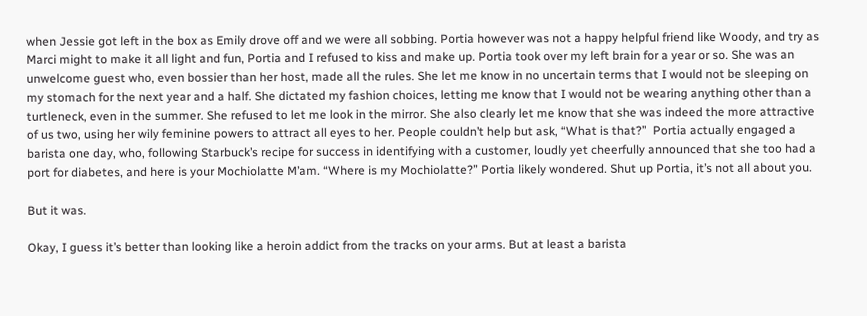when Jessie got left in the box as Emily drove off and we were all sobbing. Portia however was not a happy helpful friend like Woody, and try as Marci might to make it all light and fun, Portia and I refused to kiss and make up. Portia took over my left brain for a year or so. She was an unwelcome guest who, even bossier than her host, made all the rules. She let me know in no uncertain terms that I would not be sleeping on my stomach for the next year and a half. She dictated my fashion choices, letting me know that I would not be wearing anything other than a turtleneck, even in the summer. She refused to let me look in the mirror. She also clearly let me know that she was indeed the more attractive of us two, using her wily feminine powers to attract all eyes to her. People couldn’t help but ask, “What is that?”  Portia actually engaged a barista one day, who, following Starbuck’s recipe for success in identifying with a customer, loudly yet cheerfully announced that she too had a port for diabetes, and here is your Mochiolatte M’am. “Where is my Mochiolatte?” Portia likely wondered. Shut up Portia, it’s not all about you.

But it was.

Okay, I guess it’s better than looking like a heroin addict from the tracks on your arms. But at least a barista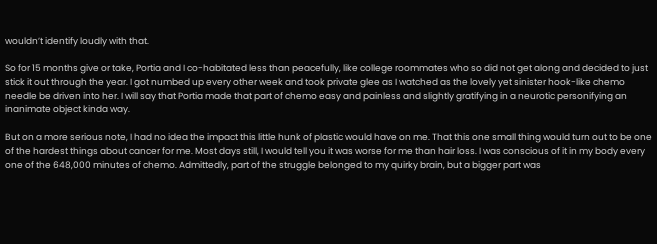wouldn’t identify loudly with that.

So for 15 months give or take, Portia and I co-habitated less than peacefully, like college roommates who so did not get along and decided to just stick it out through the year. I got numbed up every other week and took private glee as I watched as the lovely yet sinister hook-like chemo needle be driven into her. I will say that Portia made that part of chemo easy and painless and slightly gratifying in a neurotic personifying an inanimate object kinda way.

But on a more serious note, I had no idea the impact this little hunk of plastic would have on me. That this one small thing would turn out to be one of the hardest things about cancer for me. Most days still, I would tell you it was worse for me than hair loss. I was conscious of it in my body every one of the 648,000 minutes of chemo. Admittedly, part of the struggle belonged to my quirky brain, but a bigger part was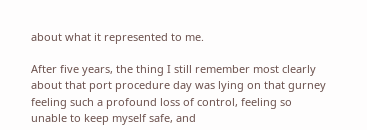about what it represented to me.

After five years, the thing I still remember most clearly about that port procedure day was lying on that gurney feeling such a profound loss of control, feeling so unable to keep myself safe, and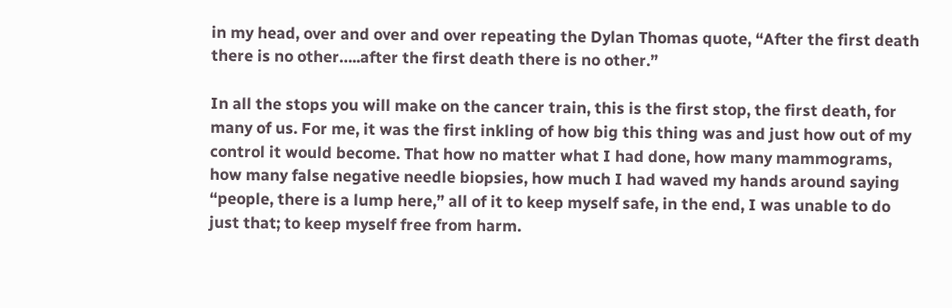in my head, over and over and over repeating the Dylan Thomas quote, “After the first death there is no other…..after the first death there is no other.”

In all the stops you will make on the cancer train, this is the first stop, the first death, for many of us. For me, it was the first inkling of how big this thing was and just how out of my control it would become. That how no matter what I had done, how many mammograms, how many false negative needle biopsies, how much I had waved my hands around saying “people, there is a lump here,” all of it to keep myself safe, in the end, I was unable to do just that; to keep myself free from harm.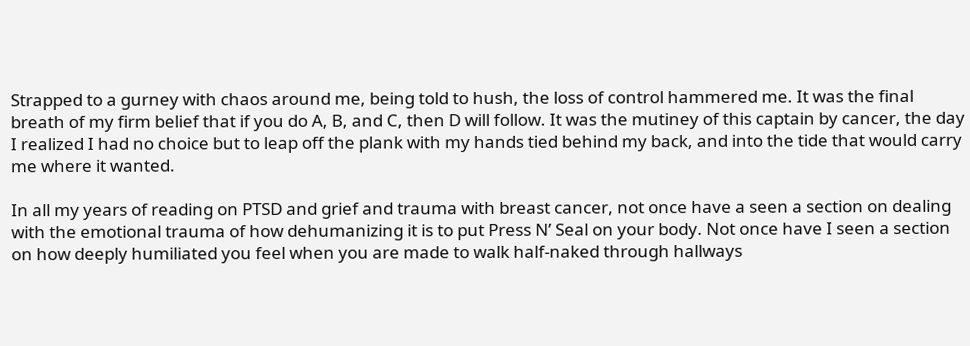Strapped to a gurney with chaos around me, being told to hush, the loss of control hammered me. It was the final breath of my firm belief that if you do A, B, and C, then D will follow. It was the mutiney of this captain by cancer, the day I realized I had no choice but to leap off the plank with my hands tied behind my back, and into the tide that would carry me where it wanted.

In all my years of reading on PTSD and grief and trauma with breast cancer, not once have a seen a section on dealing with the emotional trauma of how dehumanizing it is to put Press N’ Seal on your body. Not once have I seen a section on how deeply humiliated you feel when you are made to walk half-naked through hallways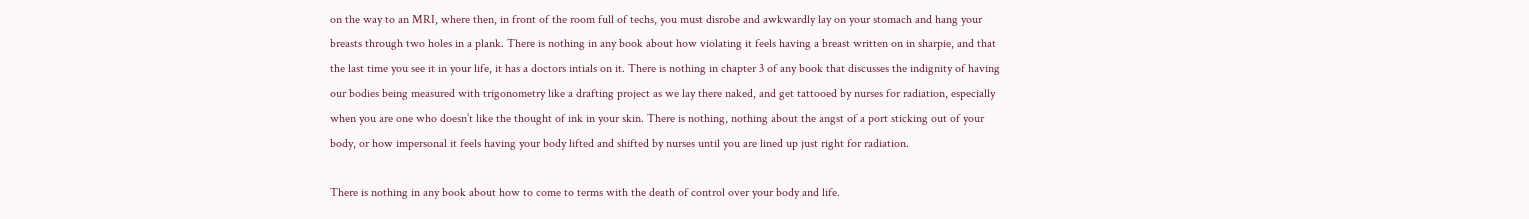on the way to an MRI, where then, in front of the room full of techs, you must disrobe and awkwardly lay on your stomach and hang your breasts through two holes in a plank. There is nothing in any book about how violating it feels having a breast written on in sharpie, and that the last time you see it in your life, it has a doctors intials on it. There is nothing in chapter 3 of any book that discusses the indignity of having our bodies being measured with trigonometry like a drafting project as we lay there naked, and get tattooed by nurses for radiation, especially when you are one who doesn’t like the thought of ink in your skin. There is nothing, nothing about the angst of a port sticking out of your body, or how impersonal it feels having your body lifted and shifted by nurses until you are lined up just right for radiation.

There is nothing in any book about how to come to terms with the death of control over your body and life.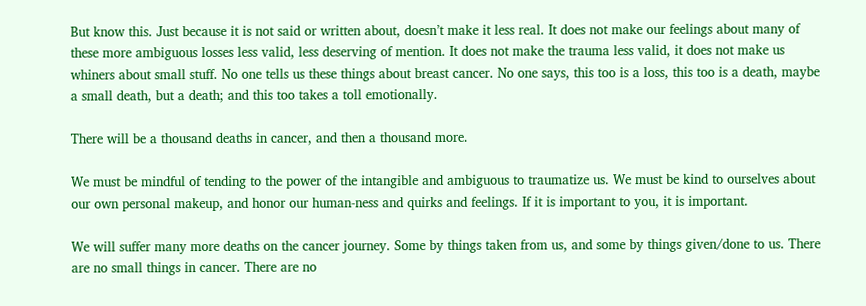But know this. Just because it is not said or written about, doesn’t make it less real. It does not make our feelings about many of these more ambiguous losses less valid, less deserving of mention. It does not make the trauma less valid, it does not make us whiners about small stuff. No one tells us these things about breast cancer. No one says, this too is a loss, this too is a death, maybe a small death, but a death; and this too takes a toll emotionally.

There will be a thousand deaths in cancer, and then a thousand more.

We must be mindful of tending to the power of the intangible and ambiguous to traumatize us. We must be kind to ourselves about our own personal makeup, and honor our human-ness and quirks and feelings. If it is important to you, it is important.

We will suffer many more deaths on the cancer journey. Some by things taken from us, and some by things given/done to us. There are no small things in cancer. There are no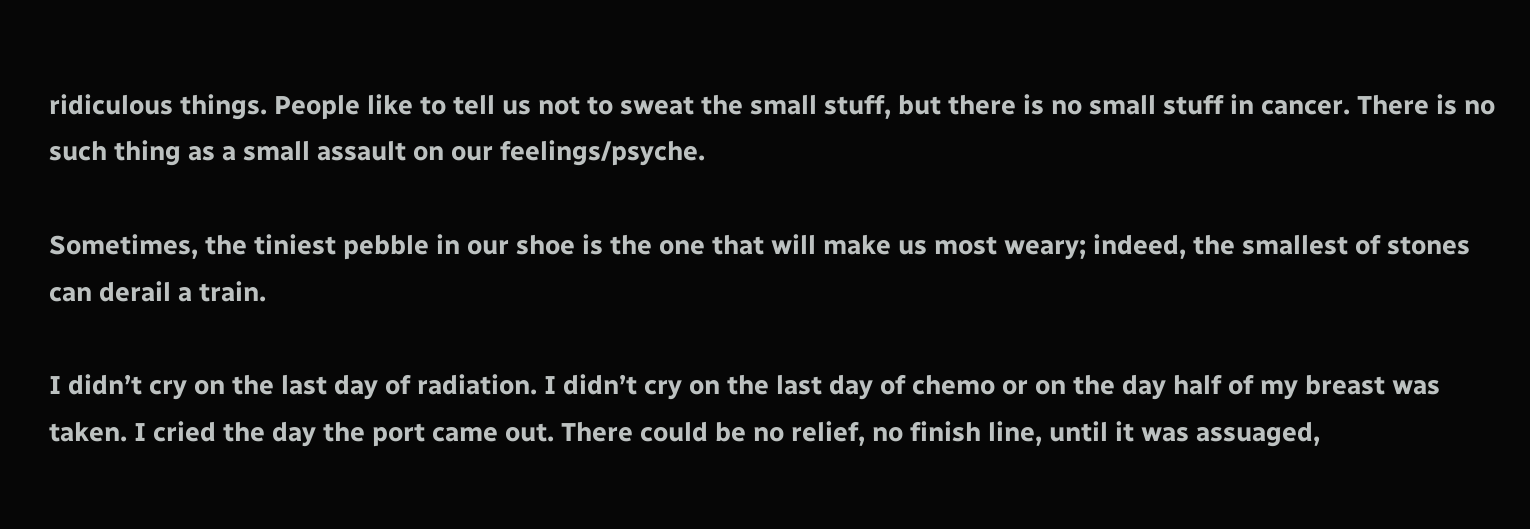ridiculous things. People like to tell us not to sweat the small stuff, but there is no small stuff in cancer. There is no such thing as a small assault on our feelings/psyche.

Sometimes, the tiniest pebble in our shoe is the one that will make us most weary; indeed, the smallest of stones can derail a train.

I didn’t cry on the last day of radiation. I didn’t cry on the last day of chemo or on the day half of my breast was taken. I cried the day the port came out. There could be no relief, no finish line, until it was assuaged,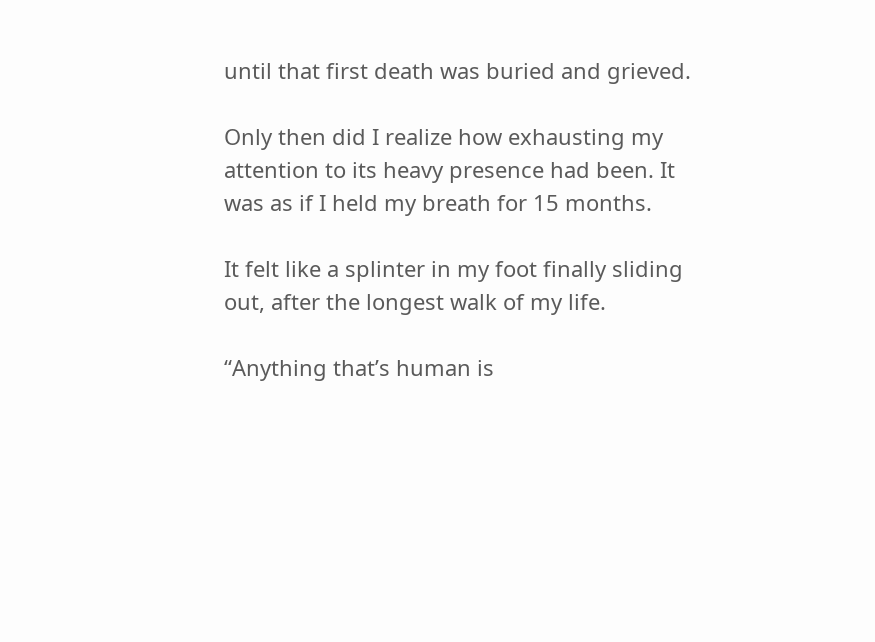until that first death was buried and grieved.

Only then did I realize how exhausting my attention to its heavy presence had been. It was as if I held my breath for 15 months.

It felt like a splinter in my foot finally sliding out, after the longest walk of my life.

“Anything that’s human is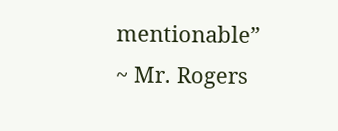mentionable”
~ Mr. Rogers